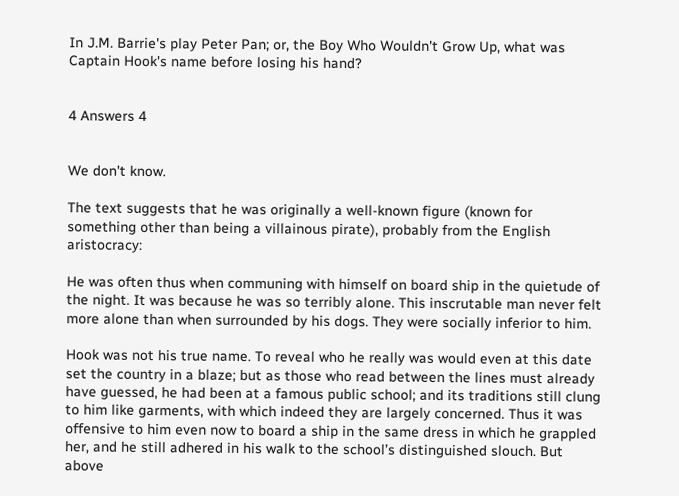In J.M. Barrie's play Peter Pan; or, the Boy Who Wouldn't Grow Up, what was Captain Hook's name before losing his hand?


4 Answers 4


We don't know.

The text suggests that he was originally a well-known figure (known for something other than being a villainous pirate), probably from the English aristocracy:

He was often thus when communing with himself on board ship in the quietude of the night. It was because he was so terribly alone. This inscrutable man never felt more alone than when surrounded by his dogs. They were socially inferior to him.

Hook was not his true name. To reveal who he really was would even at this date set the country in a blaze; but as those who read between the lines must already have guessed, he had been at a famous public school; and its traditions still clung to him like garments, with which indeed they are largely concerned. Thus it was offensive to him even now to board a ship in the same dress in which he grappled her, and he still adhered in his walk to the school’s distinguished slouch. But above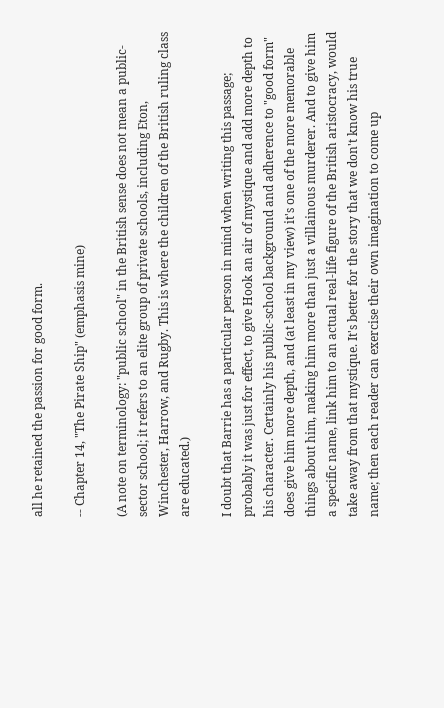all he retained the passion for good form.

-- Chapter 14, "The Pirate Ship" (emphasis mine)

(A note on terminology: "public school" in the British sense does not mean a public-sector school; it refers to an elite group of private schools, including Eton, Winchester, Harrow, and Rugby. This is where the children of the British ruling class are educated.)

I doubt that Barrie has a particular person in mind when writing this passage; probably it was just for effect, to give Hook an air of mystique and add more depth to his character. Certainly his public-school background and adherence to "good form" does give him more depth, and (at least in my view) it's one of the more memorable things about him, making him more than just a villainous murderer. And to give him a specific name, link him to an actual real-life figure of the British aristocracy, would take away from that mystique. It's better for the story that we don't know his true name; then each reader can exercise their own imagination to come up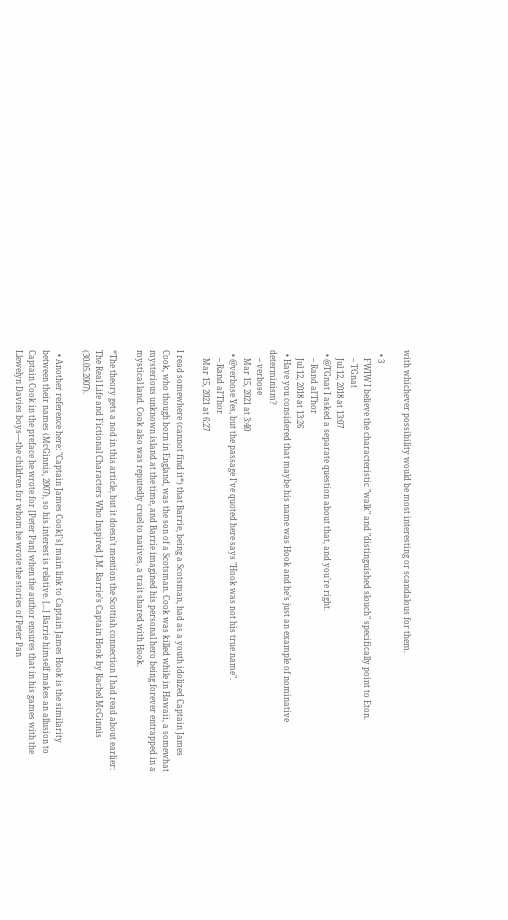with whichever possibility would be most interesting or scandalous for them.

  • 3
    FWIW I believe the characteristic "walk" and "distinguished slouch" specifically point to Eton.
    – TGnat
    Jul 12, 2018 at 13:07
  • @TGnat I asked a separate question about that, and you're right.
    – Rand al'Thor
    Jul 12, 2018 at 13:26
  • Have you considered that maybe his name was Hook and he’s just an example of nominative determinism?
    – verbose
    Mar 15, 2021 at 3:40
  • @verbose Yes, but the passage I've quoted here says "Hook was not his true name".
    – Rand al'Thor
    Mar 15, 2021 at 6:27

I read somewhere (cannot find it*) that Barrie, being a Scotsman, had as a youth idolized Captain James Cook, who though born in England, was the son of a Scotsman. Cook was killed while in Hawaii, a somewhat mysterious unknown island at the time, and Barrie imagined his personal hero being forever entrapped in a mystical land. Cook also was reputedly cruel to natives, a trait shared with Hook.

*The theory gets a nod in this article, but it doesn't mention the Scottish connection I had read about earlier: The Real Life and Fictional Characters Who Inspired J.M. Barrie’s Captain Hook by Rachel McGinnis (30.05.2007).

  • Another reference here: "Captain James Cook['s] main link to Captain James Hook is the similarity between their names (McGinnis, 2007), so his interest is relative. [...] Barrie himself makes an allusion to Captain Cook in the preface he wrote for [Peter Pan] when the author ensures that in his games with the Llewelyn Davies boys—the children for whom he wrote the stories of Peter Pan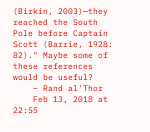(Birkin, 2003)—they reached the South Pole before Captain Scott (Barrie, 1928: 82)." Maybe some of these references would be useful?
    – Rand al'Thor
    Feb 13, 2018 at 22:55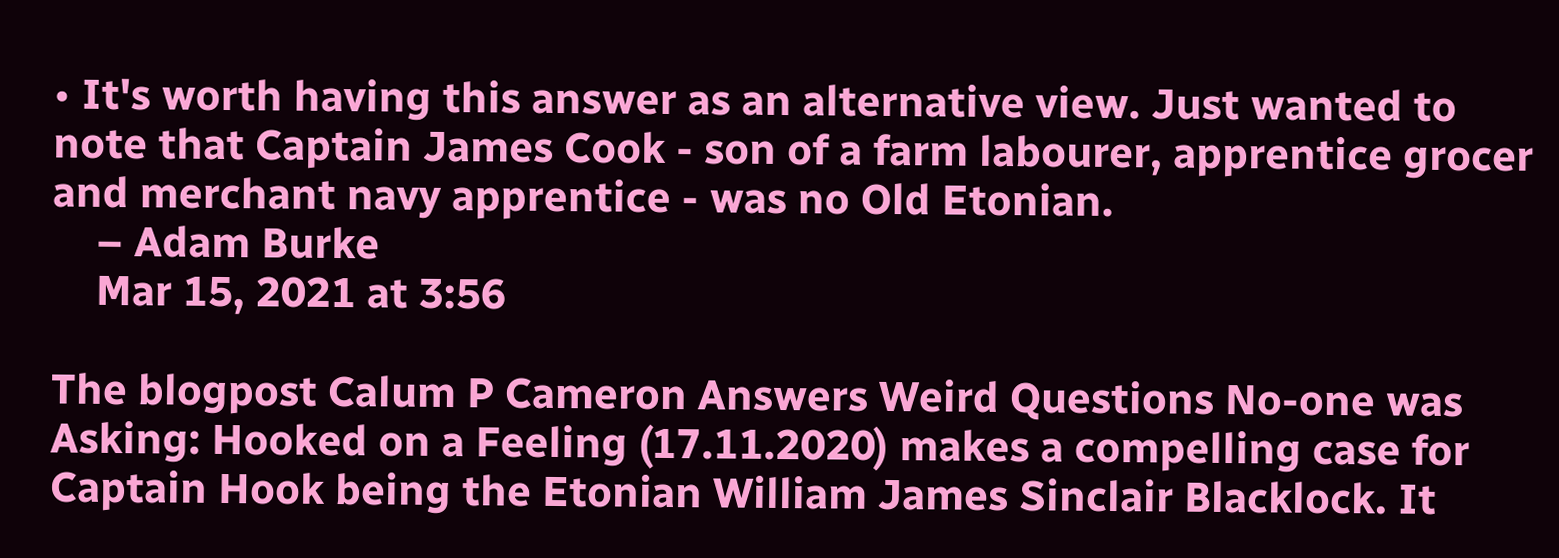• It's worth having this answer as an alternative view. Just wanted to note that Captain James Cook - son of a farm labourer, apprentice grocer and merchant navy apprentice - was no Old Etonian.
    – Adam Burke
    Mar 15, 2021 at 3:56

The blogpost Calum P Cameron Answers Weird Questions No-one was Asking: Hooked on a Feeling (17.11.2020) makes a compelling case for Captain Hook being the Etonian William James Sinclair Blacklock. It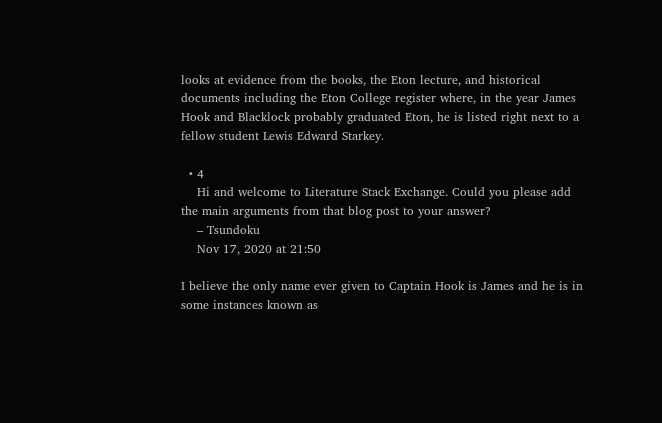looks at evidence from the books, the Eton lecture, and historical documents including the Eton College register where, in the year James Hook and Blacklock probably graduated Eton, he is listed right next to a fellow student Lewis Edward Starkey.

  • 4
    Hi and welcome to Literature Stack Exchange. Could you please add the main arguments from that blog post to your answer?
    – Tsundoku
    Nov 17, 2020 at 21:50

I believe the only name ever given to Captain Hook is James and he is in some instances known as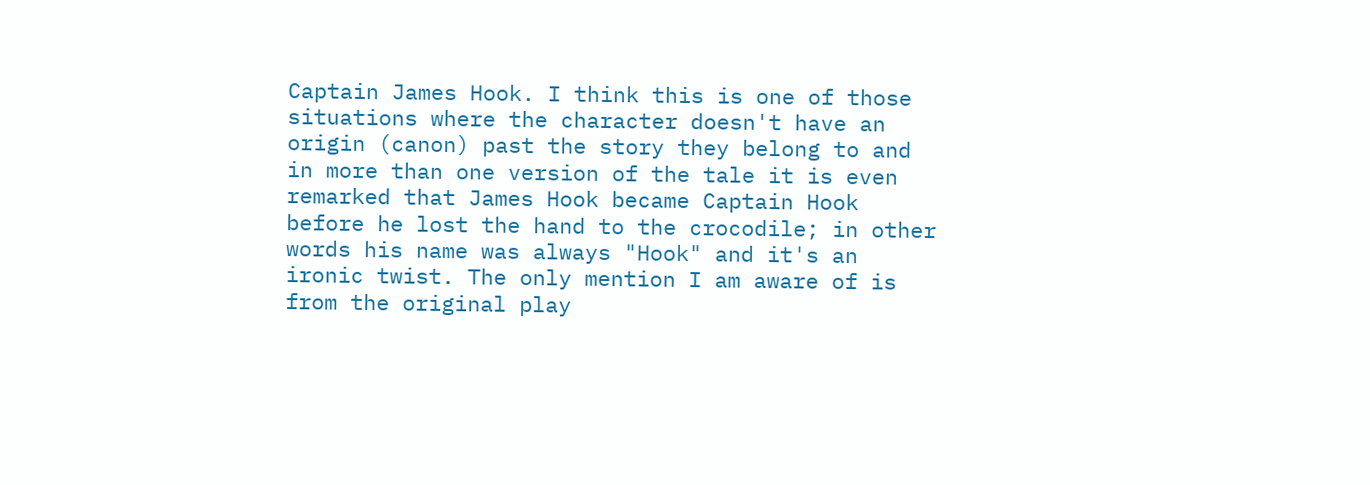Captain James Hook. I think this is one of those situations where the character doesn't have an origin (canon) past the story they belong to and in more than one version of the tale it is even remarked that James Hook became Captain Hook before he lost the hand to the crocodile; in other words his name was always "Hook" and it's an ironic twist. The only mention I am aware of is from the original play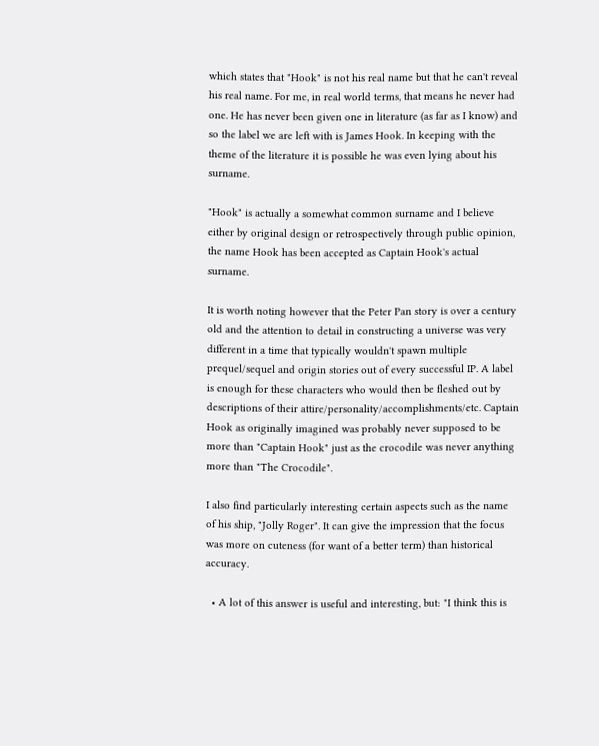which states that "Hook" is not his real name but that he can't reveal his real name. For me, in real world terms, that means he never had one. He has never been given one in literature (as far as I know) and so the label we are left with is James Hook. In keeping with the theme of the literature it is possible he was even lying about his surname.

"Hook" is actually a somewhat common surname and I believe either by original design or retrospectively through public opinion, the name Hook has been accepted as Captain Hook's actual surname.

It is worth noting however that the Peter Pan story is over a century old and the attention to detail in constructing a universe was very different in a time that typically wouldn't spawn multiple prequel/sequel and origin stories out of every successful IP. A label is enough for these characters who would then be fleshed out by descriptions of their attire/personality/accomplishments/etc. Captain Hook as originally imagined was probably never supposed to be more than "Captain Hook" just as the crocodile was never anything more than "The Crocodile".

I also find particularly interesting certain aspects such as the name of his ship, "Jolly Roger". It can give the impression that the focus was more on cuteness (for want of a better term) than historical accuracy.

  • A lot of this answer is useful and interesting, but: "I think this is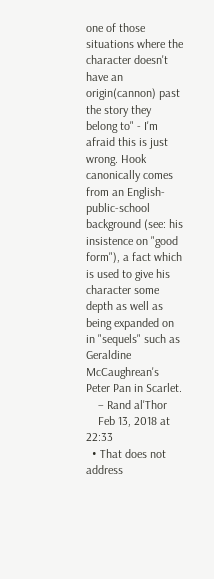one of those situations where the character doesn't have an origin(cannon) past the story they belong to" - I'm afraid this is just wrong. Hook canonically comes from an English-public-school background (see: his insistence on "good form"), a fact which is used to give his character some depth as well as being expanded on in "sequels" such as Geraldine McCaughrean's Peter Pan in Scarlet.
    – Rand al'Thor
    Feb 13, 2018 at 22:33
  • That does not address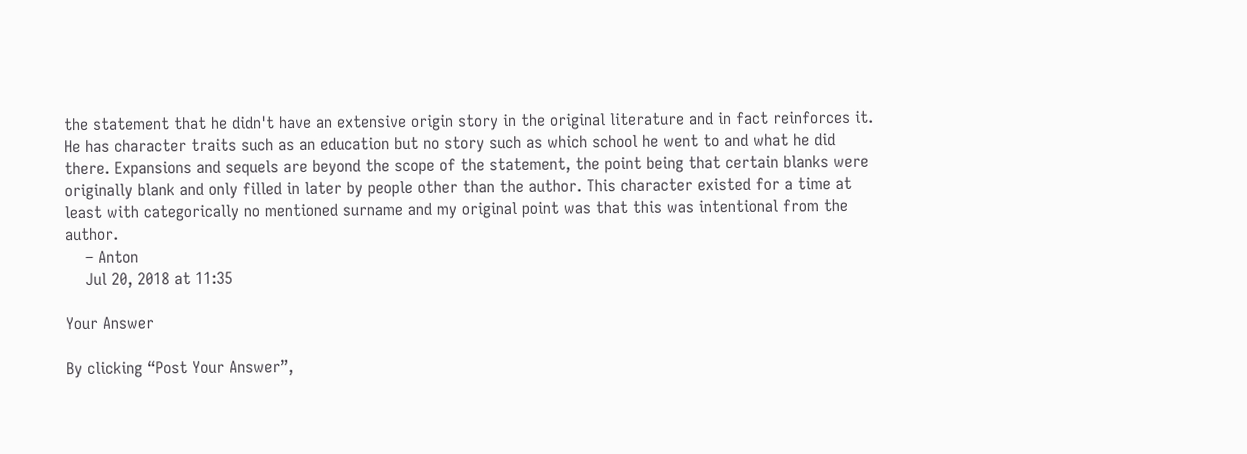the statement that he didn't have an extensive origin story in the original literature and in fact reinforces it. He has character traits such as an education but no story such as which school he went to and what he did there. Expansions and sequels are beyond the scope of the statement, the point being that certain blanks were originally blank and only filled in later by people other than the author. This character existed for a time at least with categorically no mentioned surname and my original point was that this was intentional from the author.
    – Anton
    Jul 20, 2018 at 11:35

Your Answer

By clicking “Post Your Answer”,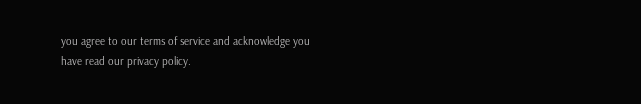you agree to our terms of service and acknowledge you have read our privacy policy.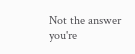Not the answer you're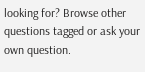looking for? Browse other questions tagged or ask your own question.